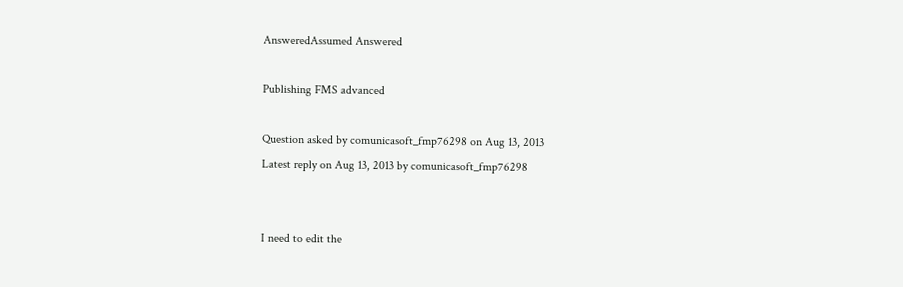AnsweredAssumed Answered

Publishing FMS advanced

Question asked by comunicasoft_fmp76298 on Aug 13, 2013
Latest reply on Aug 13, 2013 by comunicasoft_fmp76298


I need to edit the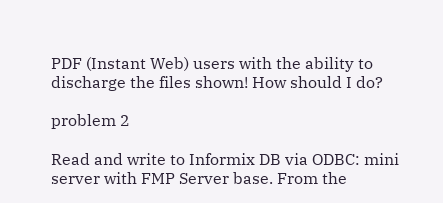PDF (Instant Web) users with the ability to discharge the files shown! How should I do?

problem 2

Read and write to Informix DB via ODBC: mini server with FMP Server base. From the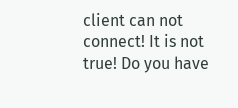client can not connect! It is not true! Do you have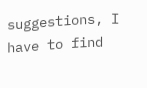suggestions, I have to find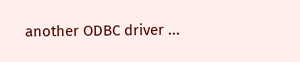another ODBC driver ...